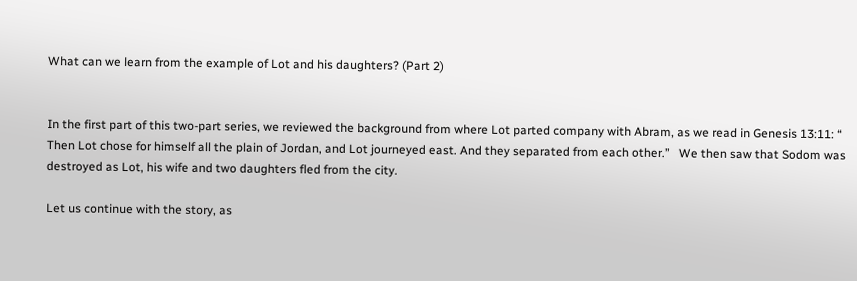What can we learn from the example of Lot and his daughters? (Part 2)


In the first part of this two-part series, we reviewed the background from where Lot parted company with Abram, as we read in Genesis 13:11: “ Then Lot chose for himself all the plain of Jordan, and Lot journeyed east. And they separated from each other.”   We then saw that Sodom was destroyed as Lot, his wife and two daughters fled from the city.

Let us continue with the story, as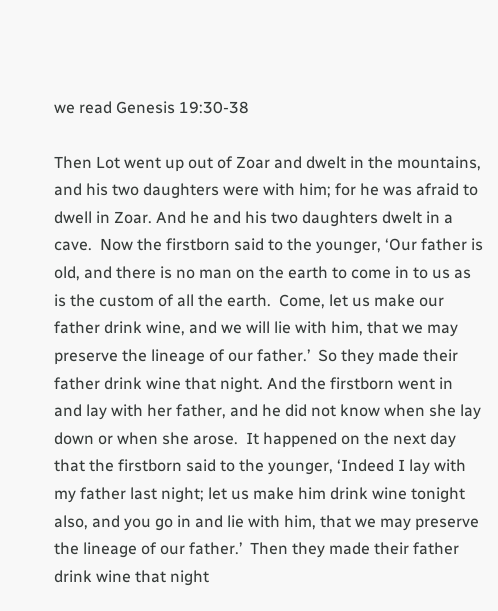we read Genesis 19:30-38

Then Lot went up out of Zoar and dwelt in the mountains, and his two daughters were with him; for he was afraid to dwell in Zoar. And he and his two daughters dwelt in a cave.  Now the firstborn said to the younger, ‘Our father is old, and there is no man on the earth to come in to us as is the custom of all the earth.  Come, let us make our father drink wine, and we will lie with him, that we may preserve the lineage of our father.’  So they made their father drink wine that night. And the firstborn went in and lay with her father, and he did not know when she lay down or when she arose.  It happened on the next day that the firstborn said to the younger, ‘Indeed I lay with my father last night; let us make him drink wine tonight also, and you go in and lie with him, that we may preserve the lineage of our father.’  Then they made their father drink wine that night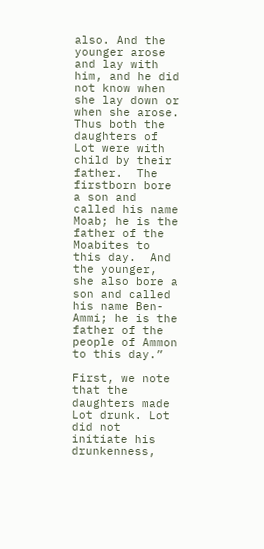also. And the younger arose and lay with him, and he did not know when she lay down or when she arose. Thus both the daughters of Lot were with child by their father.  The firstborn bore a son and called his name Moab; he is the father of the Moabites to this day.  And the younger, she also bore a son and called his name Ben-Ammi; he is the father of the people of Ammon to this day.”

First, we note that the daughters made Lot drunk. Lot did not initiate his drunkenness,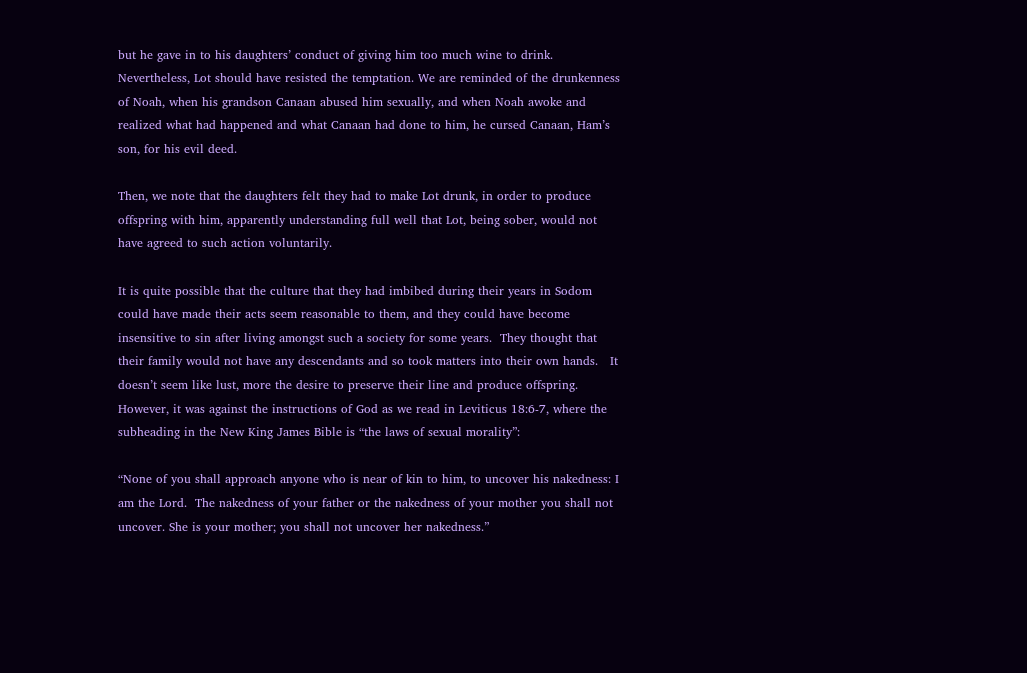but he gave in to his daughters’ conduct of giving him too much wine to drink. Nevertheless, Lot should have resisted the temptation. We are reminded of the drunkenness of Noah, when his grandson Canaan abused him sexually, and when Noah awoke and realized what had happened and what Canaan had done to him, he cursed Canaan, Ham’s son, for his evil deed.

Then, we note that the daughters felt they had to make Lot drunk, in order to produce offspring with him, apparently understanding full well that Lot, being sober, would not have agreed to such action voluntarily.

It is quite possible that the culture that they had imbibed during their years in Sodom could have made their acts seem reasonable to them, and they could have become insensitive to sin after living amongst such a society for some years.  They thought that their family would not have any descendants and so took matters into their own hands.   It doesn’t seem like lust, more the desire to preserve their line and produce offspring.   However, it was against the instructions of God as we read in Leviticus 18:6-7, where the subheading in the New King James Bible is “the laws of sexual morality”:

“None of you shall approach anyone who is near of kin to him, to uncover his nakedness: I am the Lord.  The nakedness of your father or the nakedness of your mother you shall not uncover. She is your mother; you shall not uncover her nakedness.”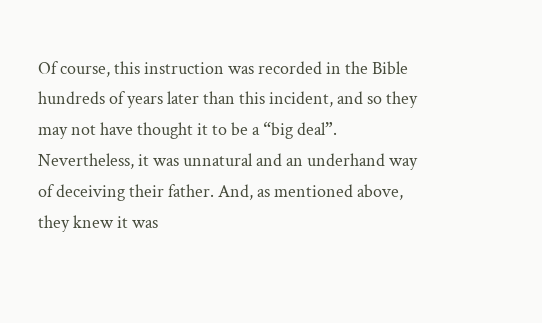Of course, this instruction was recorded in the Bible hundreds of years later than this incident, and so they may not have thought it to be a “big deal”.   Nevertheless, it was unnatural and an underhand way of deceiving their father. And, as mentioned above, they knew it was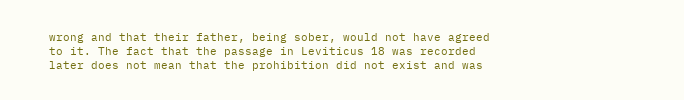wrong and that their father, being sober, would not have agreed to it. The fact that the passage in Leviticus 18 was recorded later does not mean that the prohibition did not exist and was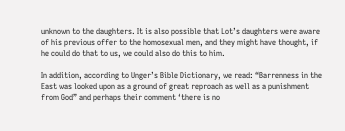unknown to the daughters. It is also possible that Lot’s daughters were aware of his previous offer to the homosexual men, and they might have thought, if he could do that to us, we could also do this to him.

In addition, according to Unger’s Bible Dictionary, we read: “Barrenness in the East was looked upon as a ground of great reproach as well as a punishment from God” and perhaps their comment ‘there is no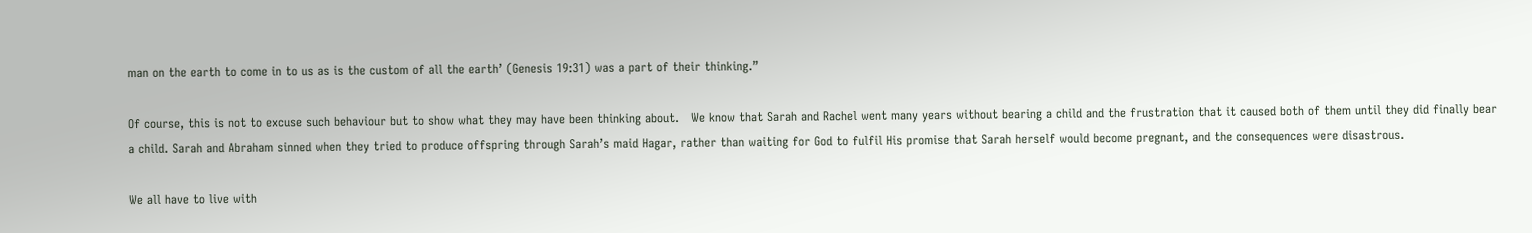man on the earth to come in to us as is the custom of all the earth’ (Genesis 19:31) was a part of their thinking.”

Of course, this is not to excuse such behaviour but to show what they may have been thinking about.   We know that Sarah and Rachel went many years without bearing a child and the frustration that it caused both of them until they did finally bear a child. Sarah and Abraham sinned when they tried to produce offspring through Sarah’s maid Hagar, rather than waiting for God to fulfil His promise that Sarah herself would become pregnant, and the consequences were disastrous.

We all have to live with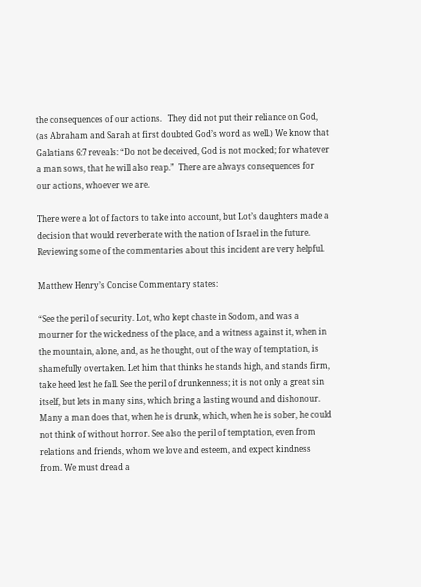the consequences of our actions.   They did not put their reliance on God, (as Abraham and Sarah at first doubted God’s word as well.) We know that Galatians 6:7 reveals: “Do not be deceived, God is not mocked; for whatever a man sows, that he will also reap.”  There are always consequences for our actions, whoever we are.

There were a lot of factors to take into account, but Lot’s daughters made a decision that would reverberate with the nation of Israel in the future.  Reviewing some of the commentaries about this incident are very helpful.

Matthew Henry’s Concise Commentary states:

“See the peril of security. Lot, who kept chaste in Sodom, and was a mourner for the wickedness of the place, and a witness against it, when in the mountain, alone, and, as he thought, out of the way of temptation, is shamefully overtaken. Let him that thinks he stands high, and stands firm, take heed lest he fall. See the peril of drunkenness; it is not only a great sin itself, but lets in many sins, which bring a lasting wound and dishonour. Many a man does that, when he is drunk, which, when he is sober, he could not think of without horror. See also the peril of temptation, even from relations and friends, whom we love and esteem, and expect kindness from. We must dread a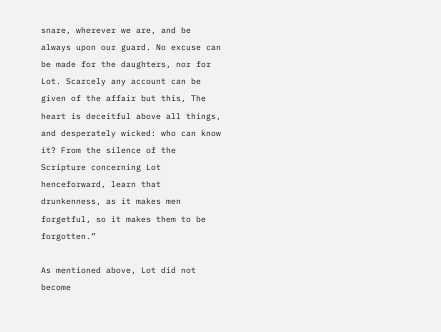snare, wherever we are, and be always upon our guard. No excuse can be made for the daughters, nor for Lot. Scarcely any account can be given of the affair but this, The heart is deceitful above all things, and desperately wicked: who can know it? From the silence of the Scripture concerning Lot henceforward, learn that drunkenness, as it makes men forgetful, so it makes them to be forgotten.”

As mentioned above, Lot did not become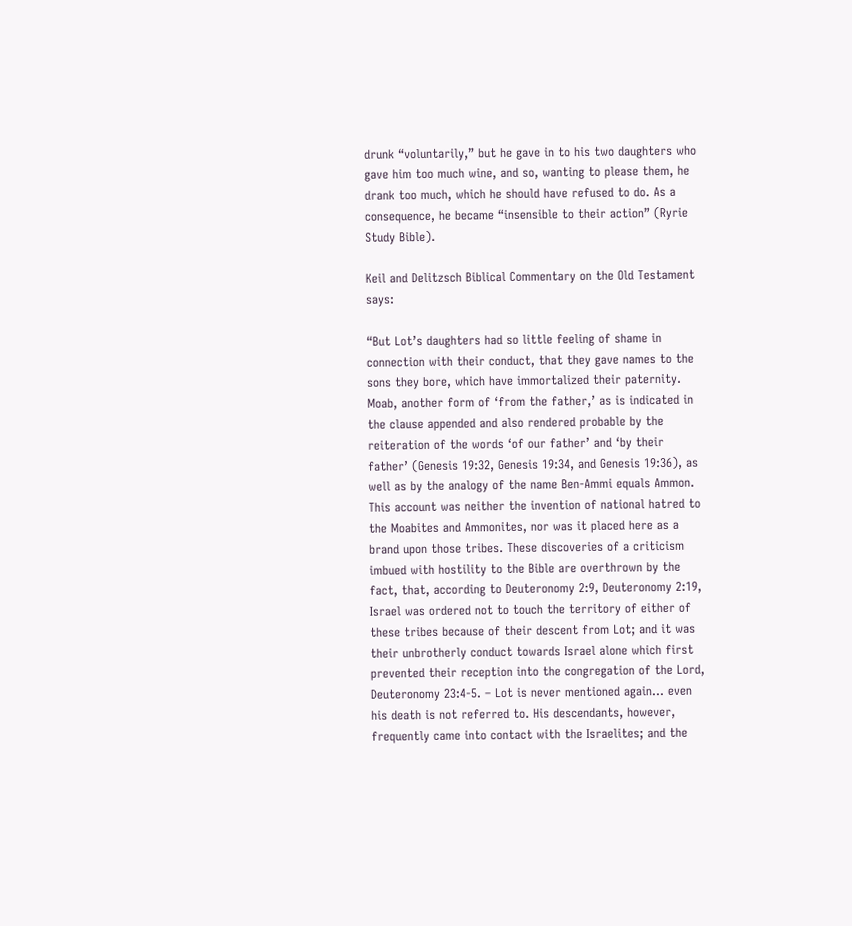drunk “voluntarily,” but he gave in to his two daughters who gave him too much wine, and so, wanting to please them, he drank too much, which he should have refused to do. As a consequence, he became “insensible to their action” (Ryrie Study Bible).

Keil and Delitzsch Biblical Commentary on the Old Testament says:

“But Lot’s daughters had so little feeling of shame in connection with their conduct, that they gave names to the sons they bore, which have immortalized their paternity. Moab, another form of ‘from the father,’ as is indicated in the clause appended and also rendered probable by the reiteration of the words ‘of our father’ and ‘by their father’ (Genesis 19:32, Genesis 19:34, and Genesis 19:36), as well as by the analogy of the name Ben-Ammi equals Ammon. This account was neither the invention of national hatred to the Moabites and Ammonites, nor was it placed here as a brand upon those tribes. These discoveries of a criticism imbued with hostility to the Bible are overthrown by the fact, that, according to Deuteronomy 2:9, Deuteronomy 2:19, Israel was ordered not to touch the territory of either of these tribes because of their descent from Lot; and it was their unbrotherly conduct towards Israel alone which first prevented their reception into the congregation of the Lord, Deuteronomy 23:4-5. – Lot is never mentioned again… even his death is not referred to. His descendants, however, frequently came into contact with the Israelites; and the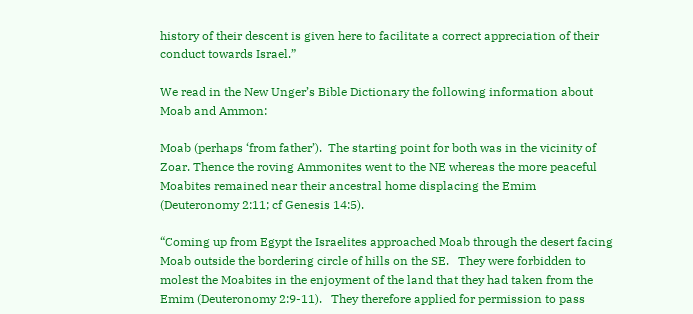history of their descent is given here to facilitate a correct appreciation of their conduct towards Israel.”

We read in the New Unger’s Bible Dictionary the following information about Moab and Ammon:

Moab (perhaps ‘from father’).  The starting point for both was in the vicinity of Zoar. Thence the roving Ammonites went to the NE whereas the more peaceful Moabites remained near their ancestral home displacing the Emim (Deuteronomy 2:11; cf Genesis 14:5).

“Coming up from Egypt the Israelites approached Moab through the desert facing Moab outside the bordering circle of hills on the SE.   They were forbidden to molest the Moabites in the enjoyment of the land that they had taken from the Emim (Deuteronomy 2:9-11).   They therefore applied for permission to pass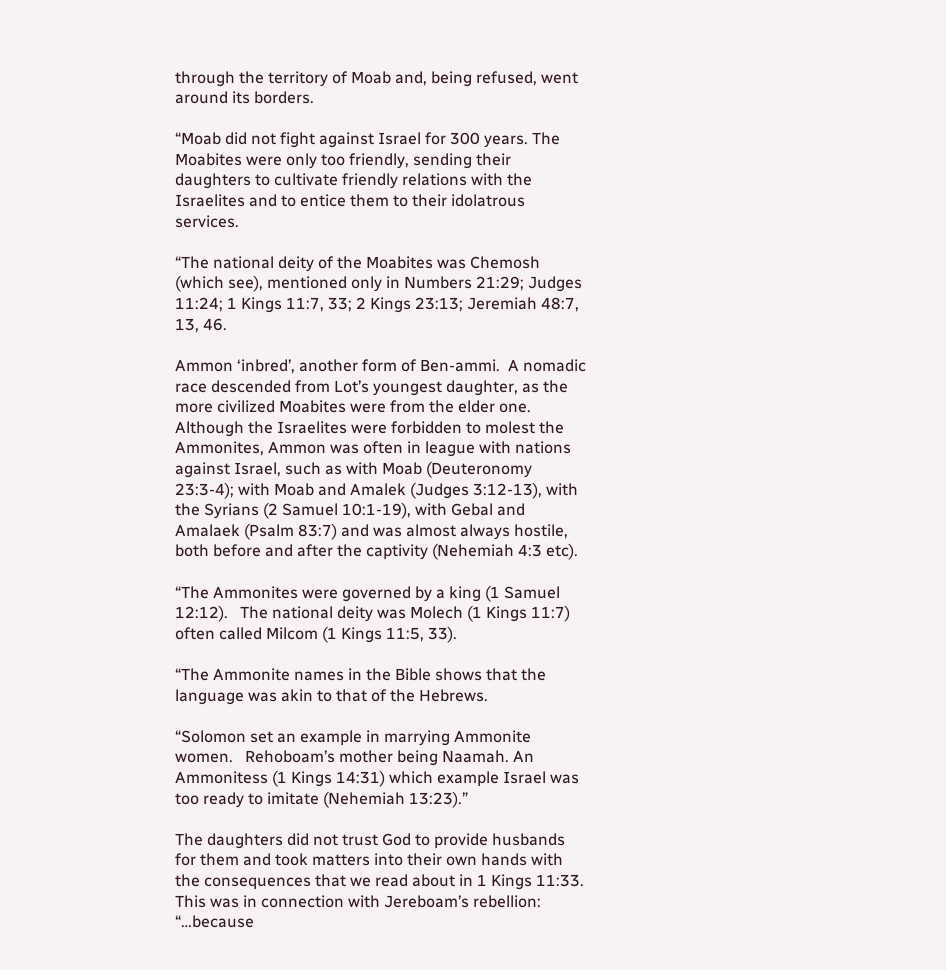through the territory of Moab and, being refused, went around its borders.

“Moab did not fight against Israel for 300 years. The Moabites were only too friendly, sending their daughters to cultivate friendly relations with the Israelites and to entice them to their idolatrous services.

“The national deity of the Moabites was Chemosh (which see), mentioned only in Numbers 21:29; Judges 11:24; 1 Kings 11:7, 33; 2 Kings 23:13; Jeremiah 48:7, 13, 46.

Ammon ‘inbred’, another form of Ben-ammi.  A nomadic race descended from Lot’s youngest daughter, as the more civilized Moabites were from the elder one.   Although the Israelites were forbidden to molest the Ammonites, Ammon was often in league with nations against Israel, such as with Moab (Deuteronomy 23:3-4); with Moab and Amalek (Judges 3:12-13), with the Syrians (2 Samuel 10:1-19), with Gebal and Amalaek (Psalm 83:7) and was almost always hostile, both before and after the captivity (Nehemiah 4:3 etc).

“The Ammonites were governed by a king (1 Samuel 12:12).   The national deity was Molech (1 Kings 11:7) often called Milcom (1 Kings 11:5, 33).

“The Ammonite names in the Bible shows that the language was akin to that of the Hebrews.

“Solomon set an example in marrying Ammonite women.   Rehoboam’s mother being Naamah. An Ammonitess (1 Kings 14:31) which example Israel was too ready to imitate (Nehemiah 13:23).”

The daughters did not trust God to provide husbands for them and took matters into their own hands with the consequences that we read about in 1 Kings 11:33.  This was in connection with Jereboam’s rebellion: “…because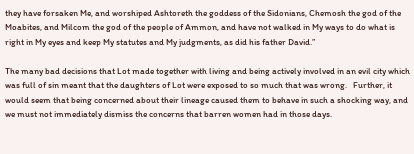they have forsaken Me, and worshiped Ashtoreth the goddess of the Sidonians, Chemosh the god of the Moabites, and Milcom the god of the people of Ammon, and have not walked in My ways to do what is right in My eyes and keep My statutes and My judgments, as did his father David.”

The many bad decisions that Lot made together with living and being actively involved in an evil city which was full of sin meant that the daughters of Lot were exposed to so much that was wrong.   Further, it would seem that being concerned about their lineage caused them to behave in such a shocking way, and we must not immediately dismiss the concerns that barren women had in those days.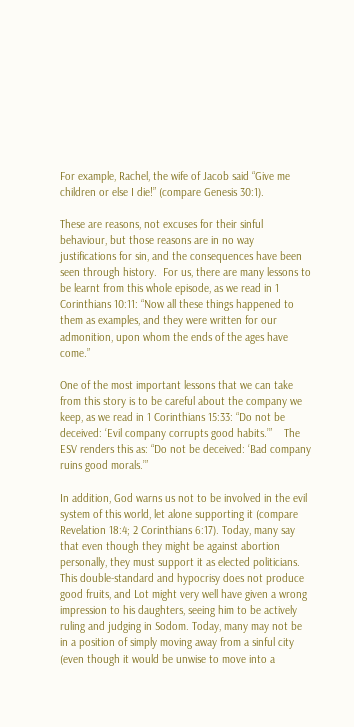For example, Rachel, the wife of Jacob said “Give me children or else I die!” (compare Genesis 30:1).

These are reasons, not excuses for their sinful behaviour, but those reasons are in no way justifications for sin, and the consequences have been seen through history.  For us, there are many lessons to be learnt from this whole episode, as we read in 1 Corinthians 10:11: “Now all these things happened to them as examples, and they were written for our admonition, upon whom the ends of the ages have come.”

One of the most important lessons that we can take from this story is to be careful about the company we keep, as we read in 1 Corinthians 15:33: “Do not be deceived: ‘Evil company corrupts good habits.’”    The ESV renders this as: “Do not be deceived: ‘Bad company ruins good morals.’”

In addition, God warns us not to be involved in the evil system of this world, let alone supporting it (compare Revelation 18:4; 2 Corinthians 6:17). Today, many say that even though they might be against abortion personally, they must support it as elected politicians. This double-standard and hypocrisy does not produce good fruits, and Lot might very well have given a wrong impression to his daughters, seeing him to be actively ruling and judging in Sodom. Today, many may not be in a position of simply moving away from a sinful city (even though it would be unwise to move into a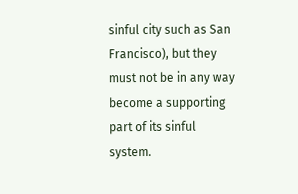sinful city such as San Francisco), but they must not be in any way become a supporting part of its sinful system.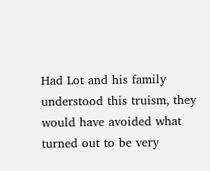Had Lot and his family understood this truism, they would have avoided what turned out to be very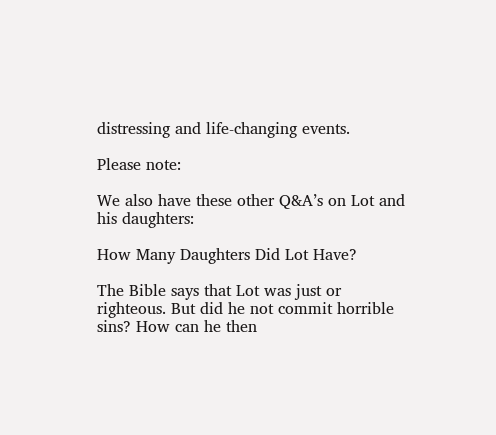distressing and life-changing events.

Please note:

We also have these other Q&A’s on Lot and his daughters:

How Many Daughters Did Lot Have?

The Bible says that Lot was just or righteous. But did he not commit horrible sins? How can he then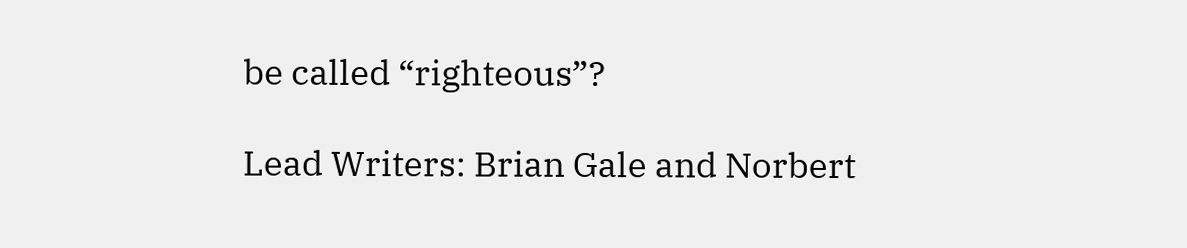be called “righteous”?

Lead Writers: Brian Gale and Norbert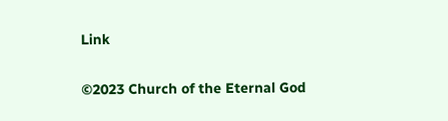Link

©2023 Church of the Eternal God